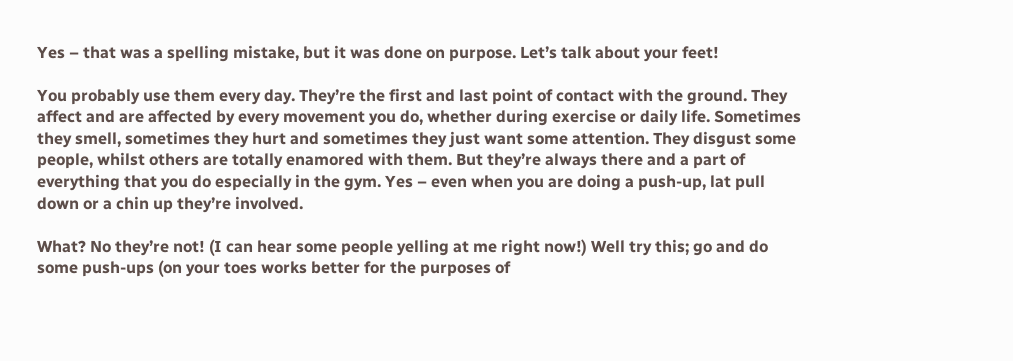Yes – that was a spelling mistake, but it was done on purpose. Let’s talk about your feet!

You probably use them every day. They’re the first and last point of contact with the ground. They affect and are affected by every movement you do, whether during exercise or daily life. Sometimes they smell, sometimes they hurt and sometimes they just want some attention. They disgust some people, whilst others are totally enamored with them. But they’re always there and a part of everything that you do especially in the gym. Yes – even when you are doing a push-up, lat pull down or a chin up they’re involved.

What? No they’re not! (I can hear some people yelling at me right now!) Well try this; go and do some push-ups (on your toes works better for the purposes of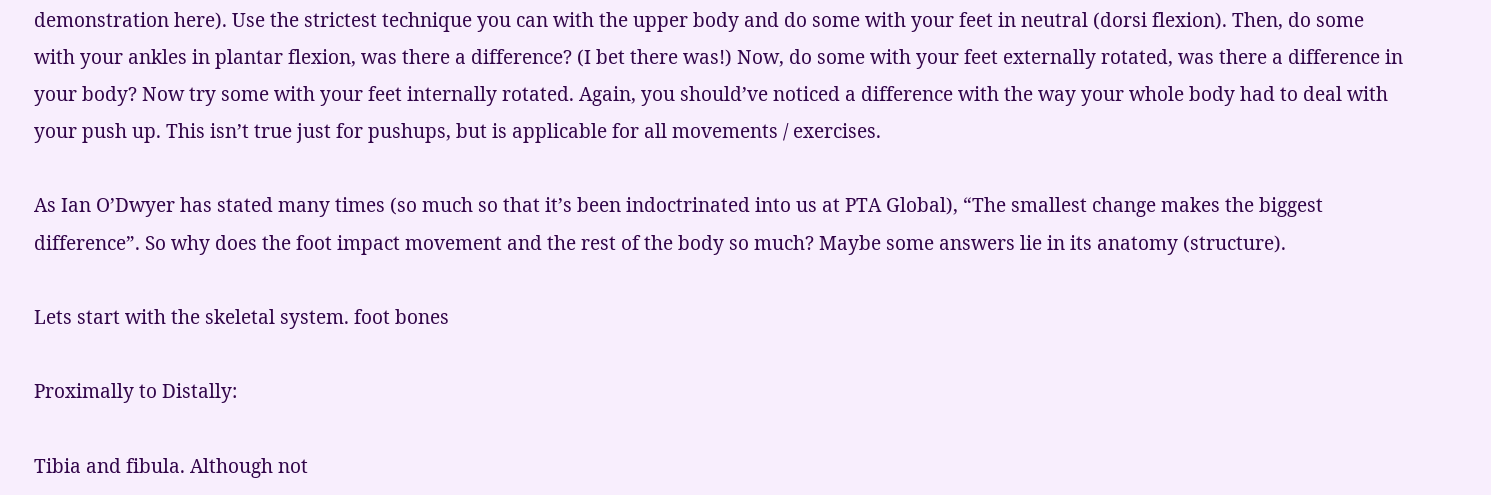demonstration here). Use the strictest technique you can with the upper body and do some with your feet in neutral (dorsi flexion). Then, do some with your ankles in plantar flexion, was there a difference? (I bet there was!) Now, do some with your feet externally rotated, was there a difference in your body? Now try some with your feet internally rotated. Again, you should’ve noticed a difference with the way your whole body had to deal with your push up. This isn’t true just for pushups, but is applicable for all movements / exercises.

As Ian O’Dwyer has stated many times (so much so that it’s been indoctrinated into us at PTA Global), “The smallest change makes the biggest difference”. So why does the foot impact movement and the rest of the body so much? Maybe some answers lie in its anatomy (structure).

Lets start with the skeletal system. foot bones

Proximally to Distally:

Tibia and fibula. Although not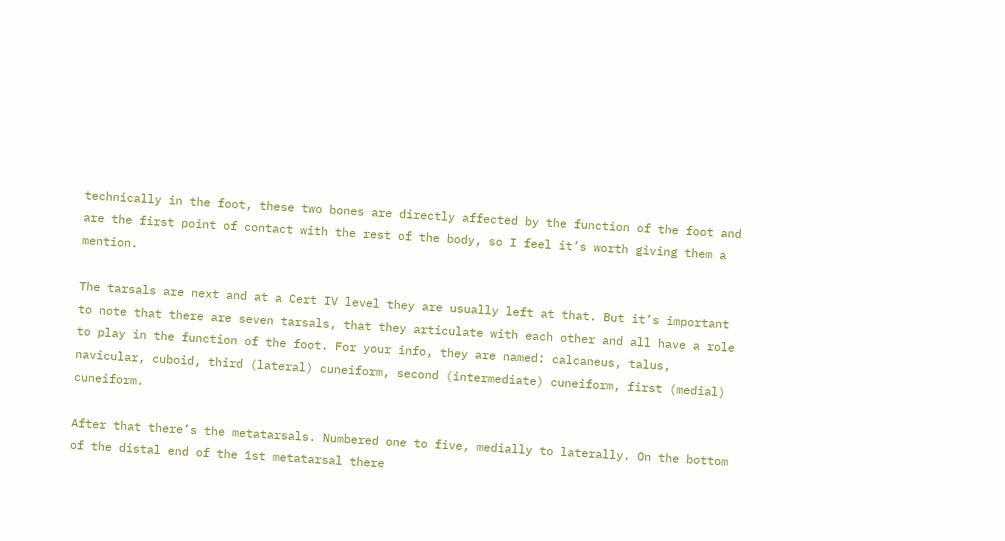technically in the foot, these two bones are directly affected by the function of the foot and are the first point of contact with the rest of the body, so I feel it’s worth giving them a mention.

The tarsals are next and at a Cert IV level they are usually left at that. But it’s important to note that there are seven tarsals, that they articulate with each other and all have a role to play in the function of the foot. For your info, they are named: calcaneus, talus, navicular, cuboid, third (lateral) cuneiform, second (intermediate) cuneiform, first (medial) cuneiform.

After that there’s the metatarsals. Numbered one to five, medially to laterally. On the bottom of the distal end of the 1st metatarsal there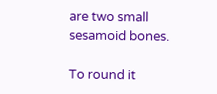are two small sesamoid bones.

To round it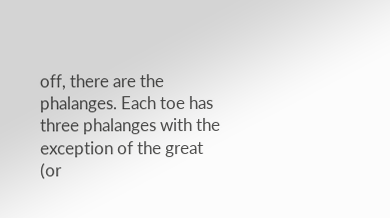off, there are the phalanges. Each toe has three phalanges with the exception of the great (or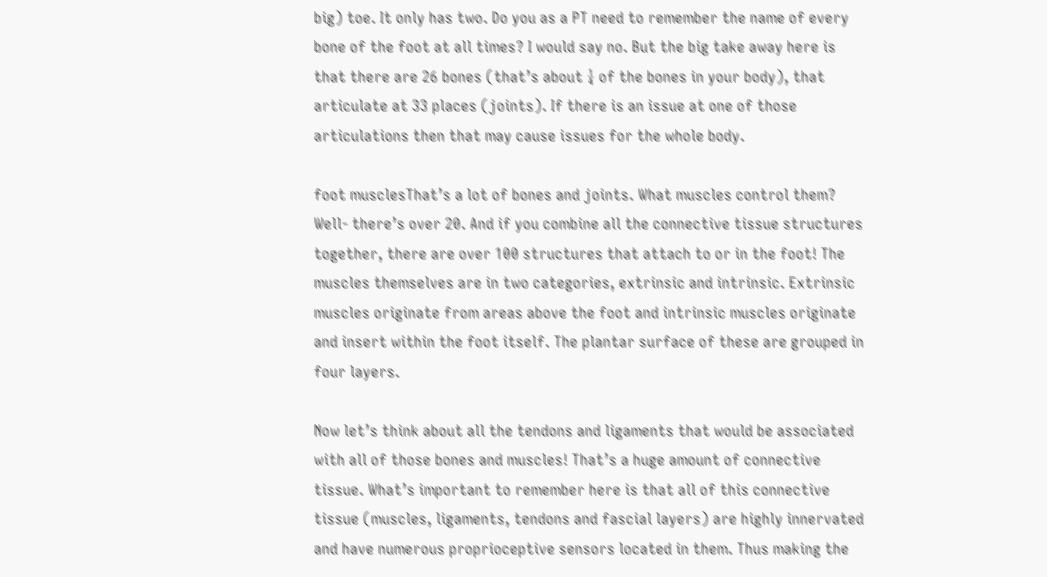big) toe. It only has two. Do you as a PT need to remember the name of every bone of the foot at all times? I would say no. But the big take away here is that there are 26 bones (that’s about ¼ of the bones in your body), that articulate at 33 places (joints). If there is an issue at one of those articulations then that may cause issues for the whole body.

foot musclesThat’s a lot of bones and joints. What muscles control them? Well- there’s over 20. And if you combine all the connective tissue structures together, there are over 100 structures that attach to or in the foot! The muscles themselves are in two categories, extrinsic and intrinsic. Extrinsic muscles originate from areas above the foot and intrinsic muscles originate and insert within the foot itself. The plantar surface of these are grouped in four layers.

Now let’s think about all the tendons and ligaments that would be associated with all of those bones and muscles! That’s a huge amount of connective tissue. What’s important to remember here is that all of this connective tissue (muscles, ligaments, tendons and fascial layers) are highly innervated and have numerous proprioceptive sensors located in them. Thus making the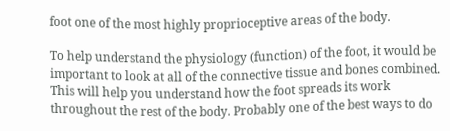foot one of the most highly proprioceptive areas of the body.

To help understand the physiology (function) of the foot, it would be important to look at all of the connective tissue and bones combined. This will help you understand how the foot spreads its work throughout the rest of the body. Probably one of the best ways to do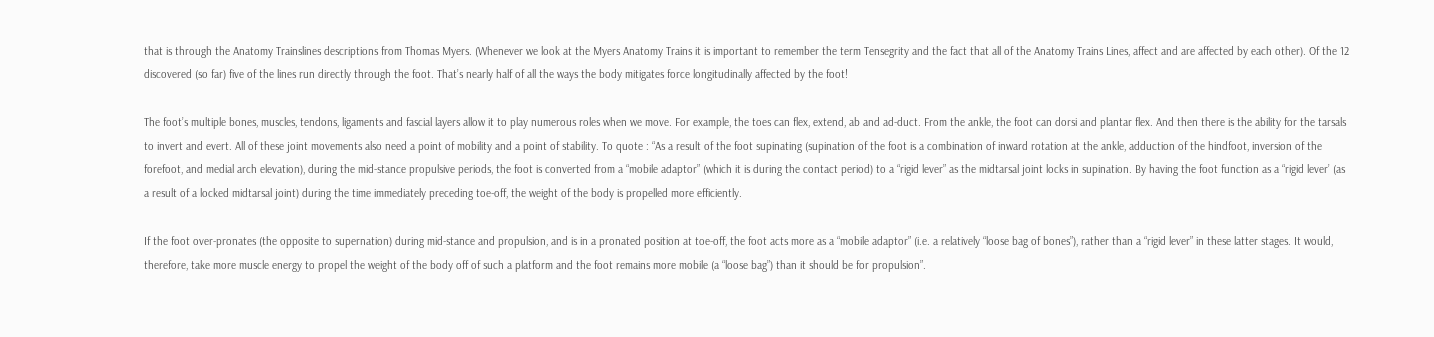that is through the Anatomy Trainslines descriptions from Thomas Myers. (Whenever we look at the Myers Anatomy Trains it is important to remember the term Tensegrity and the fact that all of the Anatomy Trains Lines, affect and are affected by each other). Of the 12 discovered (so far) five of the lines run directly through the foot. That’s nearly half of all the ways the body mitigates force longitudinally affected by the foot!

The foot’s multiple bones, muscles, tendons, ligaments and fascial layers allow it to play numerous roles when we move. For example, the toes can flex, extend, ab and ad-duct. From the ankle, the foot can dorsi and plantar flex. And then there is the ability for the tarsals to invert and evert. All of these joint movements also need a point of mobility and a point of stability. To quote : “As a result of the foot supinating (supination of the foot is a combination of inward rotation at the ankle, adduction of the hindfoot, inversion of the forefoot, and medial arch elevation), during the mid-stance propulsive periods, the foot is converted from a “mobile adaptor” (which it is during the contact period) to a “rigid lever” as the midtarsal joint locks in supination. By having the foot function as a “rigid lever’ (as a result of a locked midtarsal joint) during the time immediately preceding toe-off, the weight of the body is propelled more efficiently.

If the foot over-pronates (the opposite to supernation) during mid-stance and propulsion, and is in a pronated position at toe-off, the foot acts more as a “mobile adaptor” (i.e. a relatively “loose bag of bones”), rather than a “rigid lever” in these latter stages. It would, therefore, take more muscle energy to propel the weight of the body off of such a platform and the foot remains more mobile (a “loose bag”) than it should be for propulsion”.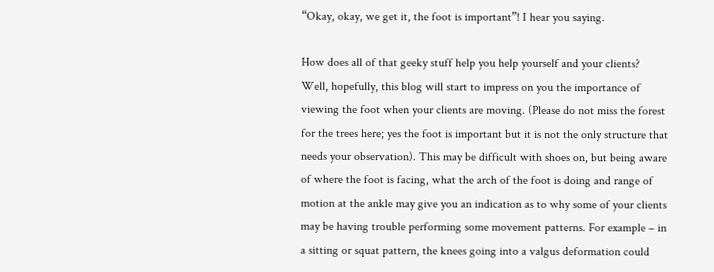“Okay, okay, we get it, the foot is important”! I hear you saying.

How does all of that geeky stuff help you help yourself and your clients? Well, hopefully, this blog will start to impress on you the importance of viewing the foot when your clients are moving. (Please do not miss the forest for the trees here; yes the foot is important but it is not the only structure that needs your observation). This may be difficult with shoes on, but being aware of where the foot is facing, what the arch of the foot is doing and range of motion at the ankle may give you an indication as to why some of your clients may be having trouble performing some movement patterns. For example – in a sitting or squat pattern, the knees going into a valgus deformation could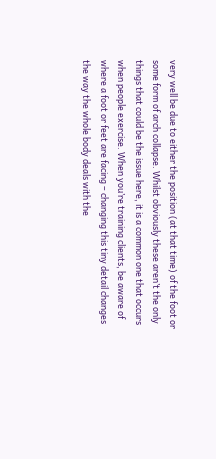very well be due to either the position (at that time) of the foot or some form of arch collapse. Whilst obviously these aren’t the only things that could be the issue here, it is a common one that occurs when people exercise. When you’re training clients, be aware of where a foot or feet are facing – changing this tiny detail changes the way the whole body deals with the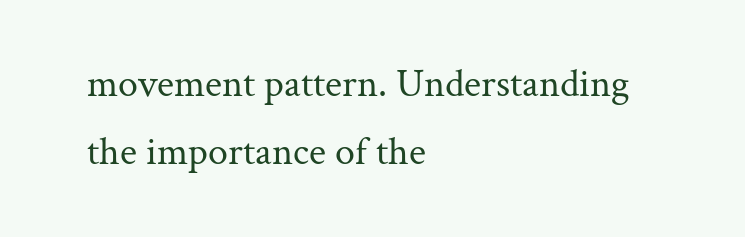movement pattern. Understanding the importance of the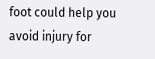foot could help you avoid injury for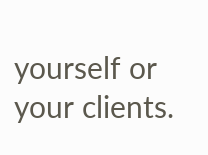yourself or your clients.